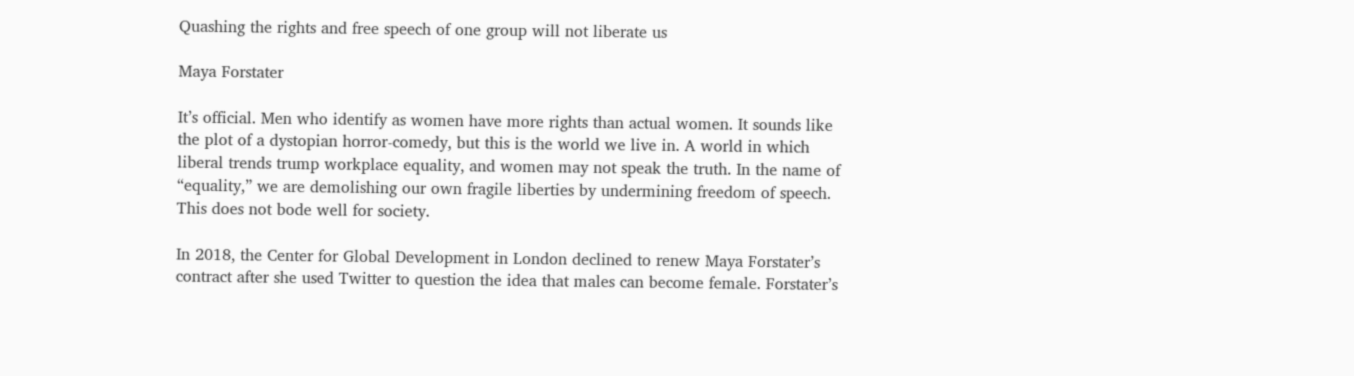Quashing the rights and free speech of one group will not liberate us

Maya Forstater

It’s official. Men who identify as women have more rights than actual women. It sounds like the plot of a dystopian horror-comedy, but this is the world we live in. A world in which liberal trends trump workplace equality, and women may not speak the truth. In the name of “equality,” we are demolishing our own fragile liberties by undermining freedom of speech. This does not bode well for society.

In 2018, the Center for Global Development in London declined to renew Maya Forstater’s contract after she used Twitter to question the idea that males can become female. Forstater’s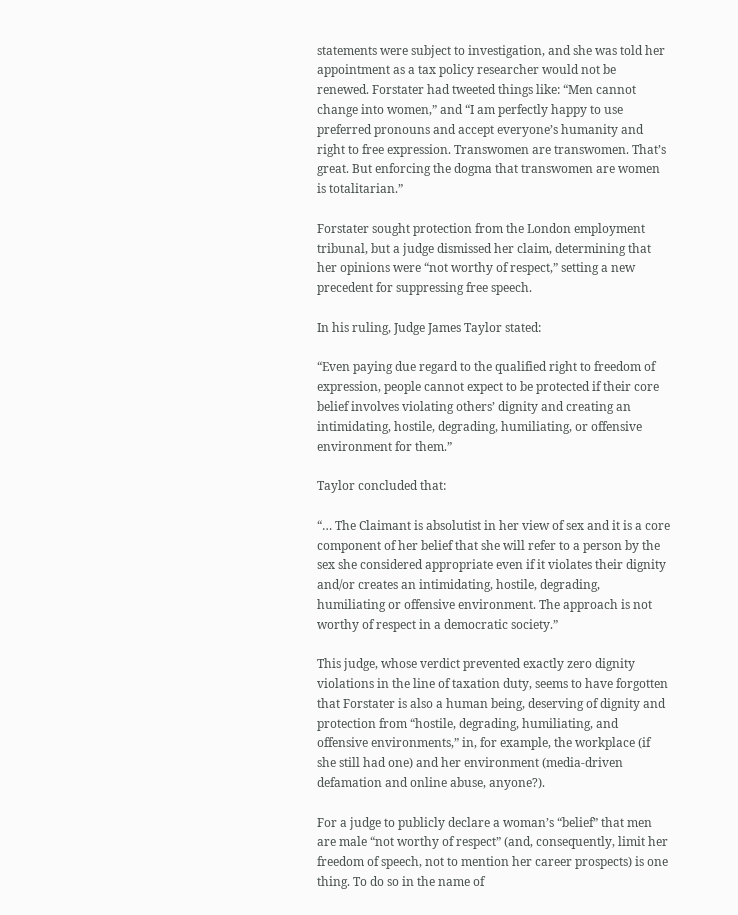statements were subject to investigation, and she was told her appointment as a tax policy researcher would not be renewed. Forstater had tweeted things like: “Men cannot change into women,” and “I am perfectly happy to use preferred pronouns and accept everyone’s humanity and right to free expression. Transwomen are transwomen. That’s great. But enforcing the dogma that transwomen are women is totalitarian.”

Forstater sought protection from the London employment tribunal, but a judge dismissed her claim, determining that her opinions were “not worthy of respect,” setting a new precedent for suppressing free speech.

In his ruling, Judge James Taylor stated:

“Even paying due regard to the qualified right to freedom of expression, people cannot expect to be protected if their core belief involves violating others’ dignity and creating an intimidating, hostile, degrading, humiliating, or offensive environment for them.”

Taylor concluded that:

“… The Claimant is absolutist in her view of sex and it is a core component of her belief that she will refer to a person by the sex she considered appropriate even if it violates their dignity and/or creates an intimidating, hostile, degrading, humiliating or offensive environment. The approach is not worthy of respect in a democratic society.”

This judge, whose verdict prevented exactly zero dignity violations in the line of taxation duty, seems to have forgotten that Forstater is also a human being, deserving of dignity and protection from “hostile, degrading, humiliating, and offensive environments,” in, for example, the workplace (if she still had one) and her environment (media-driven defamation and online abuse, anyone?).

For a judge to publicly declare a woman’s “belief” that men are male “not worthy of respect” (and, consequently, limit her freedom of speech, not to mention her career prospects) is one thing. To do so in the name of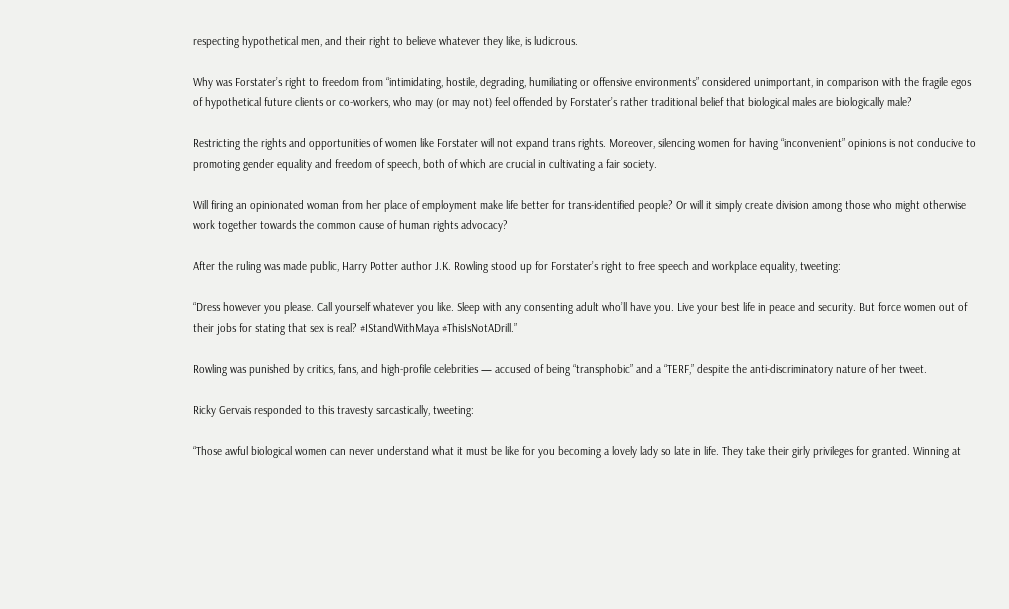respecting hypothetical men, and their right to believe whatever they like, is ludicrous.

Why was Forstater’s right to freedom from “intimidating, hostile, degrading, humiliating or offensive environments” considered unimportant, in comparison with the fragile egos of hypothetical future clients or co-workers, who may (or may not) feel offended by Forstater’s rather traditional belief that biological males are biologically male?

Restricting the rights and opportunities of women like Forstater will not expand trans rights. Moreover, silencing women for having “inconvenient” opinions is not conducive to promoting gender equality and freedom of speech, both of which are crucial in cultivating a fair society.

Will firing an opinionated woman from her place of employment make life better for trans-identified people? Or will it simply create division among those who might otherwise work together towards the common cause of human rights advocacy?

After the ruling was made public, Harry Potter author J.K. Rowling stood up for Forstater’s right to free speech and workplace equality, tweeting:

“Dress however you please. Call yourself whatever you like. Sleep with any consenting adult who’ll have you. Live your best life in peace and security. But force women out of their jobs for stating that sex is real? #IStandWithMaya #ThisIsNotADrill.”

Rowling was punished by critics, fans, and high-profile celebrities — accused of being “transphobic” and a “TERF,” despite the anti-discriminatory nature of her tweet.

Ricky Gervais responded to this travesty sarcastically, tweeting:

“Those awful biological women can never understand what it must be like for you becoming a lovely lady so late in life. They take their girly privileges for granted. Winning at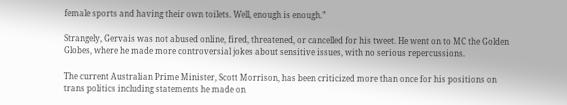female sports and having their own toilets. Well, enough is enough.”

Strangely, Gervais was not abused online, fired, threatened, or cancelled for his tweet. He went on to MC the Golden Globes, where he made more controversial jokes about sensitive issues, with no serious repercussions.

The current Australian Prime Minister, Scott Morrison, has been criticized more than once for his positions on trans politics including statements he made on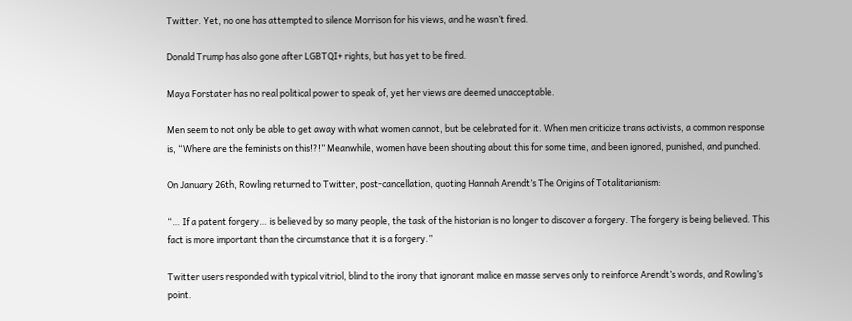Twitter. Yet, no one has attempted to silence Morrison for his views, and he wasn’t fired.

Donald Trump has also gone after LGBTQI+ rights, but has yet to be fired.

Maya Forstater has no real political power to speak of, yet her views are deemed unacceptable.

Men seem to not only be able to get away with what women cannot, but be celebrated for it. When men criticize trans activists, a common response is, “Where are the feminists on this!?!” Meanwhile, women have been shouting about this for some time, and been ignored, punished, and punched.

On January 26th, Rowling returned to Twitter, post-cancellation, quoting Hannah Arendt’s The Origins of Totalitarianism:

“… If a patent forgery… is believed by so many people, the task of the historian is no longer to discover a forgery. The forgery is being believed. This fact is more important than the circumstance that it is a forgery.”

Twitter users responded with typical vitriol, blind to the irony that ignorant malice en masse serves only to reinforce Arendt’s words, and Rowling’s point.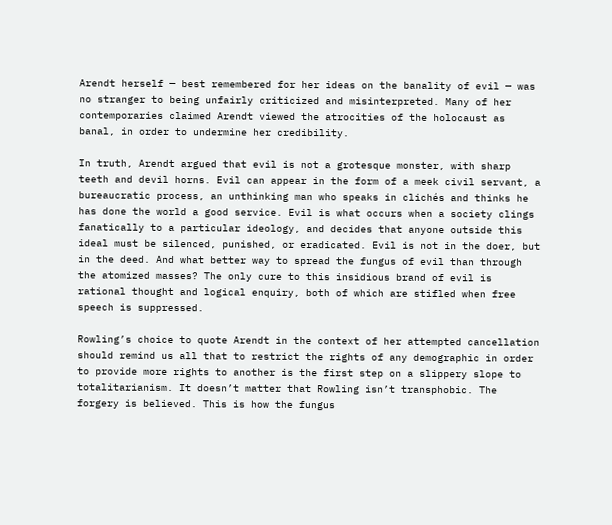Arendt herself — best remembered for her ideas on the banality of evil — was no stranger to being unfairly criticized and misinterpreted. Many of her contemporaries claimed Arendt viewed the atrocities of the holocaust as banal, in order to undermine her credibility.

In truth, Arendt argued that evil is not a grotesque monster, with sharp teeth and devil horns. Evil can appear in the form of a meek civil servant, a bureaucratic process, an unthinking man who speaks in clichés and thinks he has done the world a good service. Evil is what occurs when a society clings fanatically to a particular ideology, and decides that anyone outside this ideal must be silenced, punished, or eradicated. Evil is not in the doer, but in the deed. And what better way to spread the fungus of evil than through the atomized masses? The only cure to this insidious brand of evil is rational thought and logical enquiry, both of which are stifled when free speech is suppressed.

Rowling’s choice to quote Arendt in the context of her attempted cancellation should remind us all that to restrict the rights of any demographic in order to provide more rights to another is the first step on a slippery slope to totalitarianism. It doesn’t matter that Rowling isn’t transphobic. The forgery is believed. This is how the fungus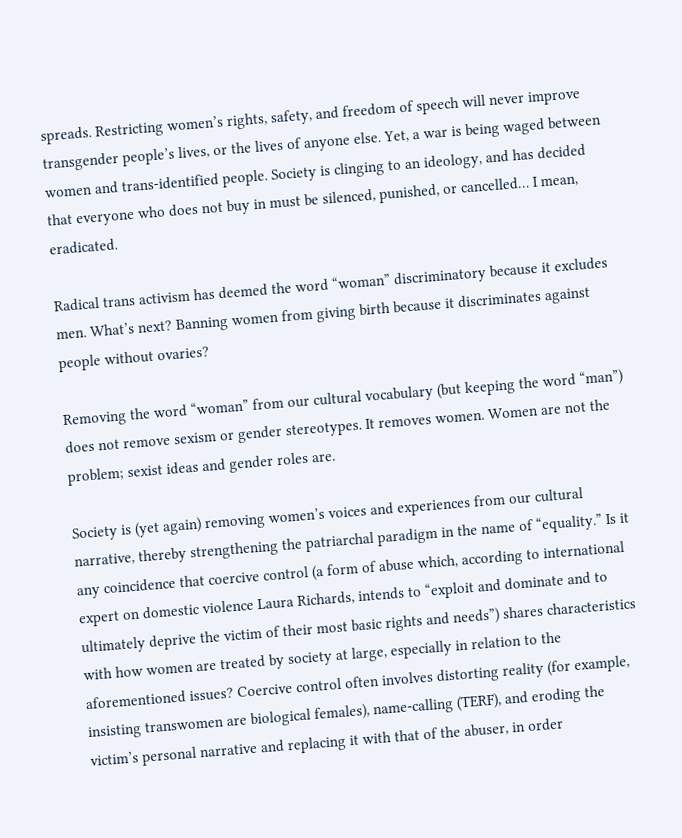spreads. Restricting women’s rights, safety, and freedom of speech will never improve transgender people’s lives, or the lives of anyone else. Yet, a war is being waged between women and trans-identified people. Society is clinging to an ideology, and has decided that everyone who does not buy in must be silenced, punished, or cancelled… I mean, eradicated.

Radical trans activism has deemed the word “woman” discriminatory because it excludes men. What’s next? Banning women from giving birth because it discriminates against people without ovaries?

Removing the word “woman” from our cultural vocabulary (but keeping the word “man”) does not remove sexism or gender stereotypes. It removes women. Women are not the problem; sexist ideas and gender roles are.

Society is (yet again) removing women’s voices and experiences from our cultural narrative, thereby strengthening the patriarchal paradigm in the name of “equality.” Is it any coincidence that coercive control (a form of abuse which, according to international expert on domestic violence Laura Richards, intends to “exploit and dominate and to ultimately deprive the victim of their most basic rights and needs”) shares characteristics with how women are treated by society at large, especially in relation to the aforementioned issues? Coercive control often involves distorting reality (for example, insisting transwomen are biological females), name-calling (TERF), and eroding the victim’s personal narrative and replacing it with that of the abuser, in order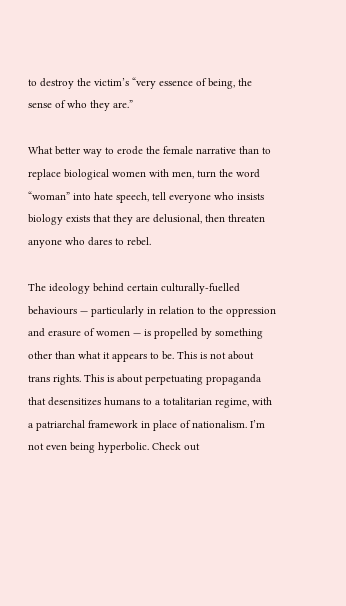to destroy the victim’s “very essence of being, the sense of who they are.”

What better way to erode the female narrative than to replace biological women with men, turn the word “woman” into hate speech, tell everyone who insists biology exists that they are delusional, then threaten anyone who dares to rebel.

The ideology behind certain culturally-fuelled behaviours — particularly in relation to the oppression and erasure of women — is propelled by something other than what it appears to be. This is not about trans rights. This is about perpetuating propaganda that desensitizes humans to a totalitarian regime, with a patriarchal framework in place of nationalism. I’m not even being hyperbolic. Check out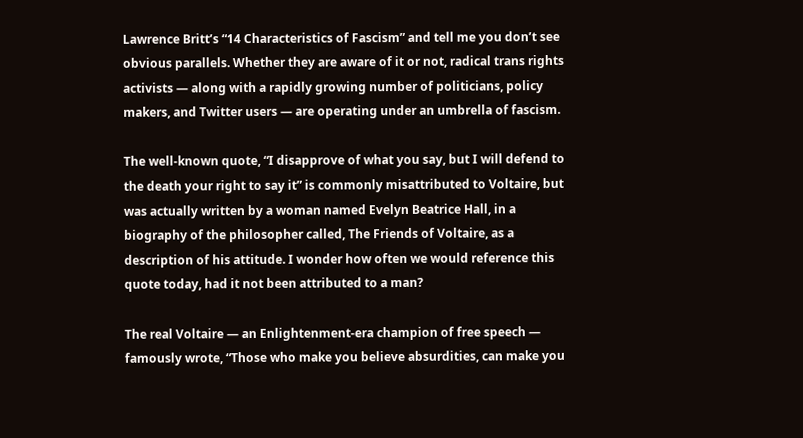Lawrence Britt’s “14 Characteristics of Fascism” and tell me you don’t see obvious parallels. Whether they are aware of it or not, radical trans rights activists — along with a rapidly growing number of politicians, policy makers, and Twitter users — are operating under an umbrella of fascism.

The well-known quote, “I disapprove of what you say, but I will defend to the death your right to say it” is commonly misattributed to Voltaire, but was actually written by a woman named Evelyn Beatrice Hall, in a biography of the philosopher called, The Friends of Voltaire, as a description of his attitude. I wonder how often we would reference this quote today, had it not been attributed to a man?

The real Voltaire — an Enlightenment-era champion of free speech — famously wrote, “Those who make you believe absurdities, can make you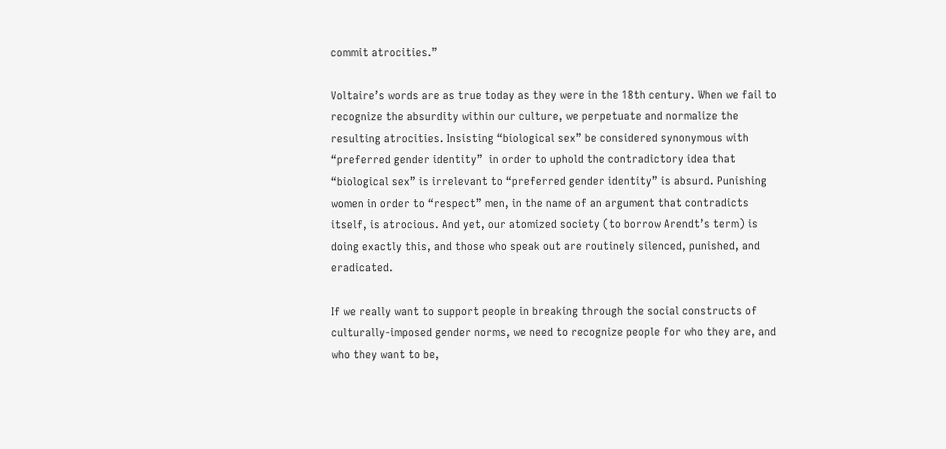commit atrocities.”

Voltaire’s words are as true today as they were in the 18th century. When we fail to recognize the absurdity within our culture, we perpetuate and normalize the resulting atrocities. Insisting “biological sex” be considered synonymous with “preferred gender identity”  in order to uphold the contradictory idea that “biological sex” is irrelevant to “preferred gender identity” is absurd. Punishing women in order to “respect” men, in the name of an argument that contradicts itself, is atrocious. And yet, our atomized society (to borrow Arendt’s term) is doing exactly this, and those who speak out are routinely silenced, punished, and eradicated.

If we really want to support people in breaking through the social constructs of culturally-imposed gender norms, we need to recognize people for who they are, and who they want to be,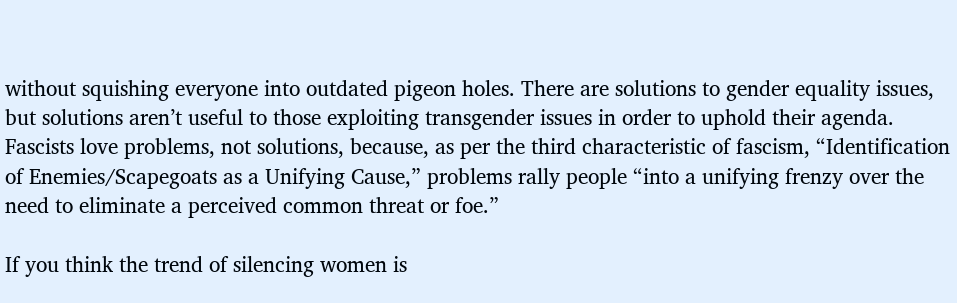without squishing everyone into outdated pigeon holes. There are solutions to gender equality issues, but solutions aren’t useful to those exploiting transgender issues in order to uphold their agenda. Fascists love problems, not solutions, because, as per the third characteristic of fascism, “Identification of Enemies/Scapegoats as a Unifying Cause,” problems rally people “into a unifying frenzy over the need to eliminate a perceived common threat or foe.”

If you think the trend of silencing women is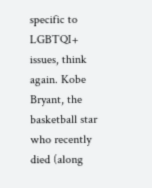specific to LGBTQI+ issues, think again. Kobe Bryant, the basketball star who recently died (along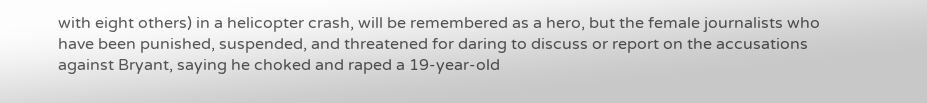with eight others) in a helicopter crash, will be remembered as a hero, but the female journalists who have been punished, suspended, and threatened for daring to discuss or report on the accusations against Bryant, saying he choked and raped a 19-year-old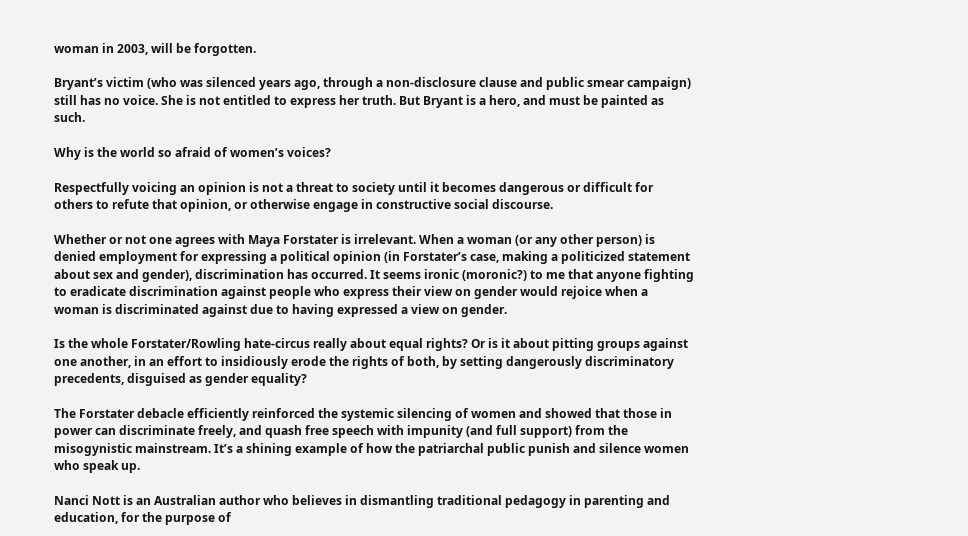woman in 2003, will be forgotten.

Bryant’s victim (who was silenced years ago, through a non-disclosure clause and public smear campaign) still has no voice. She is not entitled to express her truth. But Bryant is a hero, and must be painted as such.

Why is the world so afraid of women’s voices?

Respectfully voicing an opinion is not a threat to society until it becomes dangerous or difficult for others to refute that opinion, or otherwise engage in constructive social discourse.

Whether or not one agrees with Maya Forstater is irrelevant. When a woman (or any other person) is denied employment for expressing a political opinion (in Forstater’s case, making a politicized statement about sex and gender), discrimination has occurred. It seems ironic (moronic?) to me that anyone fighting to eradicate discrimination against people who express their view on gender would rejoice when a woman is discriminated against due to having expressed a view on gender.

Is the whole Forstater/Rowling hate-circus really about equal rights? Or is it about pitting groups against one another, in an effort to insidiously erode the rights of both, by setting dangerously discriminatory precedents, disguised as gender equality?

The Forstater debacle efficiently reinforced the systemic silencing of women and showed that those in power can discriminate freely, and quash free speech with impunity (and full support) from the misogynistic mainstream. It’s a shining example of how the patriarchal public punish and silence women who speak up.

Nanci Nott is an Australian author who believes in dismantling traditional pedagogy in parenting and education, for the purpose of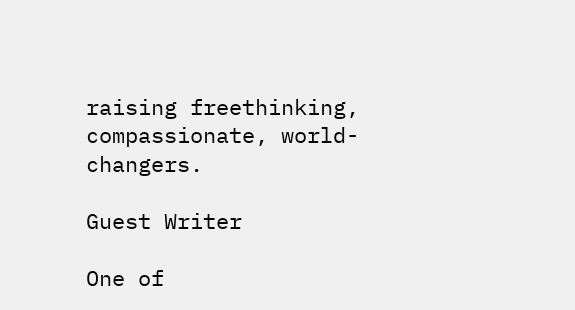raising freethinking, compassionate, world-changers.

Guest Writer

One of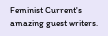Feminist Current's amazing guest writers.